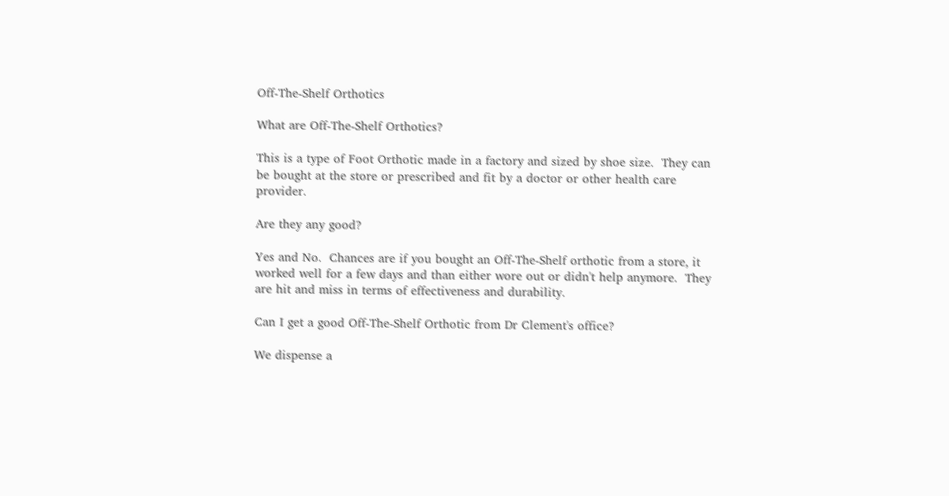Off-The-Shelf Orthotics

What are Off-The-Shelf Orthotics?

This is a type of Foot Orthotic made in a factory and sized by shoe size.  They can be bought at the store or prescribed and fit by a doctor or other health care provider.

Are they any good?

Yes and No.  Chances are if you bought an Off-The-Shelf orthotic from a store, it worked well for a few days and than either wore out or didn't help anymore.  They are hit and miss in terms of effectiveness and durability.

Can I get a good Off-The-Shelf Orthotic from Dr Clement's office?

We dispense a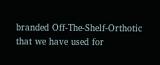branded Off-The-Shelf-Orthotic that we have used for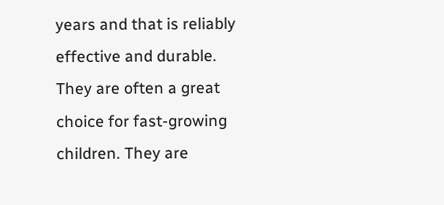years and that is reliably effective and durable.  They are often a great choice for fast-growing children. They are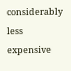considerably less expensive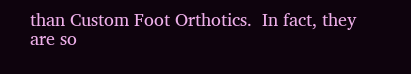than Custom Foot Orthotics.  In fact, they are so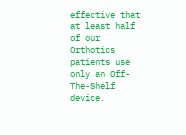effective that at least half of our Orthotics patients use only an Off-The-Shelf device.